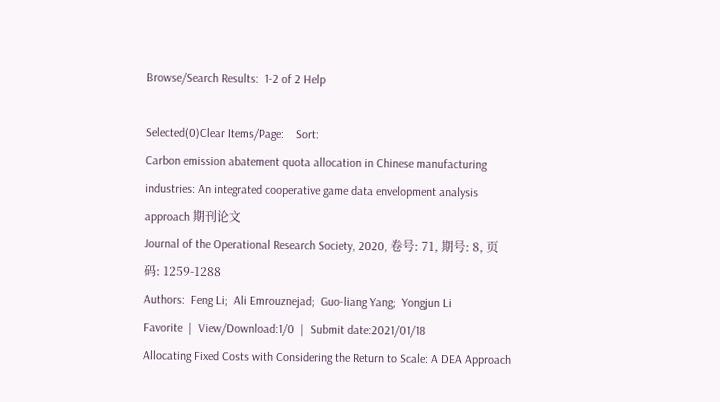Browse/Search Results:  1-2 of 2 Help

Selected(0)Clear Items/Page:    Sort:
Carbon emission abatement quota allocation in Chinese manufacturing industries: An integrated cooperative game data envelopment analysis approach 期刊论文
Journal of the Operational Research Society, 2020, 卷号: 71, 期号: 8, 页码: 1259-1288
Authors:  Feng Li;  Ali Emrouznejad;  Guo-liang Yang;  Yongjun Li
Favorite  |  View/Download:1/0  |  Submit date:2021/01/18
Allocating Fixed Costs with Considering the Return to Scale: A DEA Approach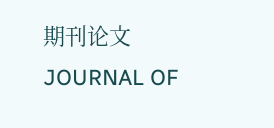期刊论文
JOURNAL OF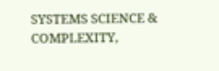SYSTEMS SCIENCE & COMPLEXITY,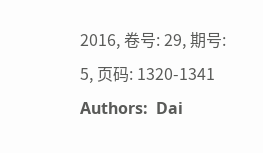2016, 卷号: 29, 期号: 5, 页码: 1320-1341
Authors:  Dai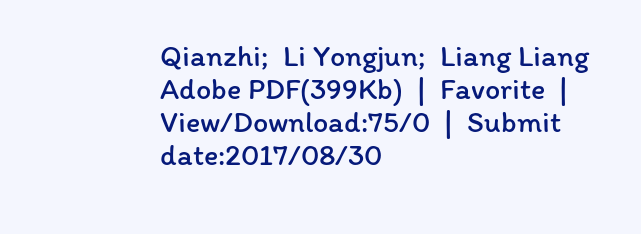Qianzhi;  Li Yongjun;  Liang Liang
Adobe PDF(399Kb)  |  Favorite  |  View/Download:75/0  |  Submit date:2017/08/30